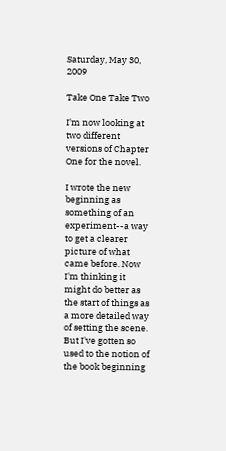Saturday, May 30, 2009

Take One Take Two

I'm now looking at two different versions of Chapter One for the novel.

I wrote the new beginning as something of an experiment--a way to get a clearer picture of what came before. Now I'm thinking it might do better as the start of things as a more detailed way of setting the scene. But I've gotten so used to the notion of the book beginning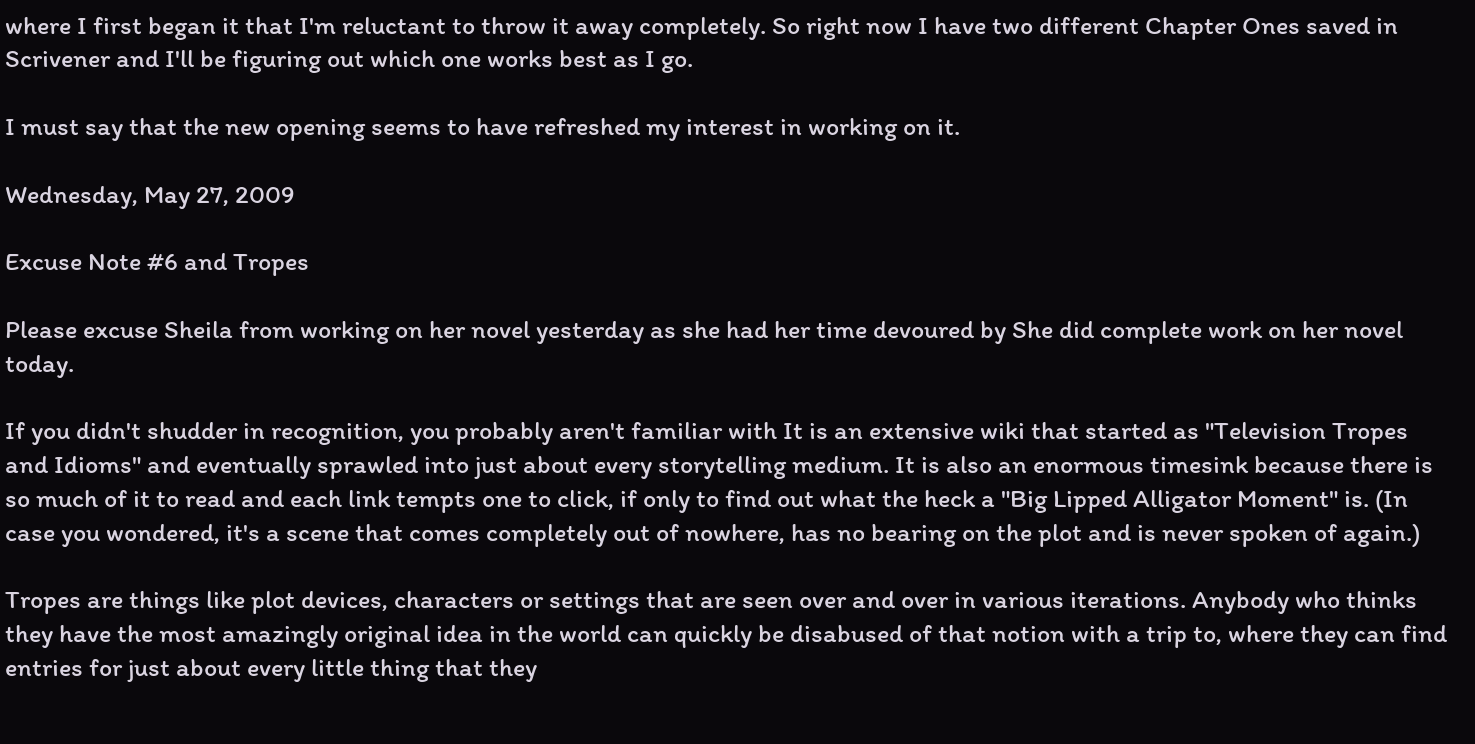where I first began it that I'm reluctant to throw it away completely. So right now I have two different Chapter Ones saved in Scrivener and I'll be figuring out which one works best as I go.

I must say that the new opening seems to have refreshed my interest in working on it.

Wednesday, May 27, 2009

Excuse Note #6 and Tropes

Please excuse Sheila from working on her novel yesterday as she had her time devoured by She did complete work on her novel today.

If you didn't shudder in recognition, you probably aren't familiar with It is an extensive wiki that started as "Television Tropes and Idioms" and eventually sprawled into just about every storytelling medium. It is also an enormous timesink because there is so much of it to read and each link tempts one to click, if only to find out what the heck a "Big Lipped Alligator Moment" is. (In case you wondered, it's a scene that comes completely out of nowhere, has no bearing on the plot and is never spoken of again.)

Tropes are things like plot devices, characters or settings that are seen over and over in various iterations. Anybody who thinks they have the most amazingly original idea in the world can quickly be disabused of that notion with a trip to, where they can find entries for just about every little thing that they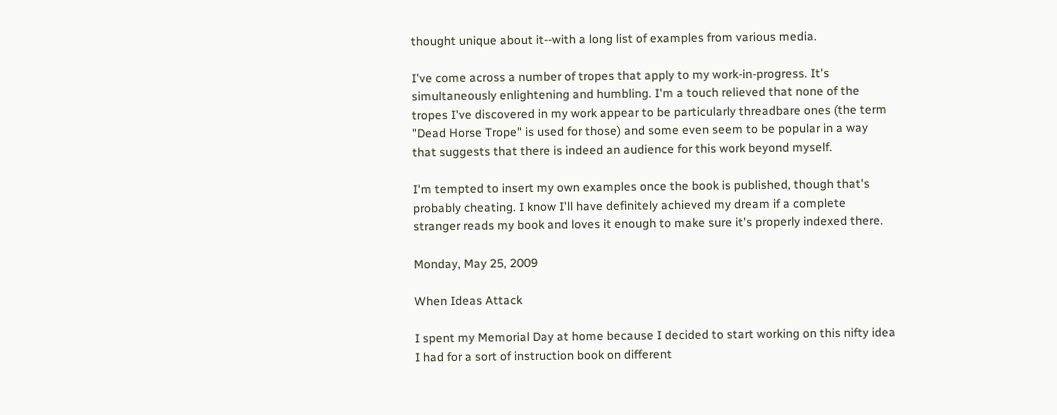thought unique about it--with a long list of examples from various media.

I've come across a number of tropes that apply to my work-in-progress. It's simultaneously enlightening and humbling. I'm a touch relieved that none of the tropes I've discovered in my work appear to be particularly threadbare ones (the term "Dead Horse Trope" is used for those) and some even seem to be popular in a way that suggests that there is indeed an audience for this work beyond myself.

I'm tempted to insert my own examples once the book is published, though that's probably cheating. I know I'll have definitely achieved my dream if a complete stranger reads my book and loves it enough to make sure it's properly indexed there.

Monday, May 25, 2009

When Ideas Attack

I spent my Memorial Day at home because I decided to start working on this nifty idea I had for a sort of instruction book on different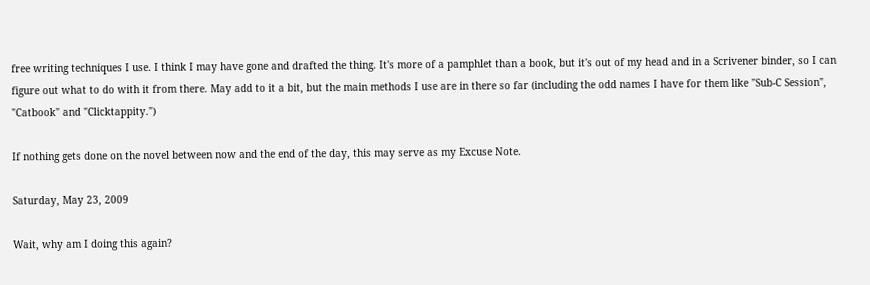free writing techniques I use. I think I may have gone and drafted the thing. It's more of a pamphlet than a book, but it's out of my head and in a Scrivener binder, so I can figure out what to do with it from there. May add to it a bit, but the main methods I use are in there so far (including the odd names I have for them like "Sub-C Session", "Catbook" and "Clicktappity.")

If nothing gets done on the novel between now and the end of the day, this may serve as my Excuse Note.

Saturday, May 23, 2009

Wait, why am I doing this again?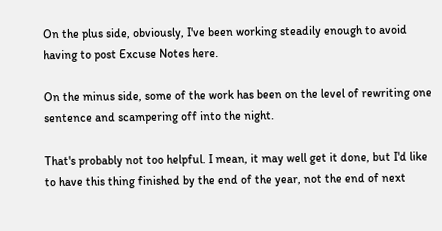On the plus side, obviously, I've been working steadily enough to avoid having to post Excuse Notes here.

On the minus side, some of the work has been on the level of rewriting one sentence and scampering off into the night.

That's probably not too helpful. I mean, it may well get it done, but I'd like to have this thing finished by the end of the year, not the end of next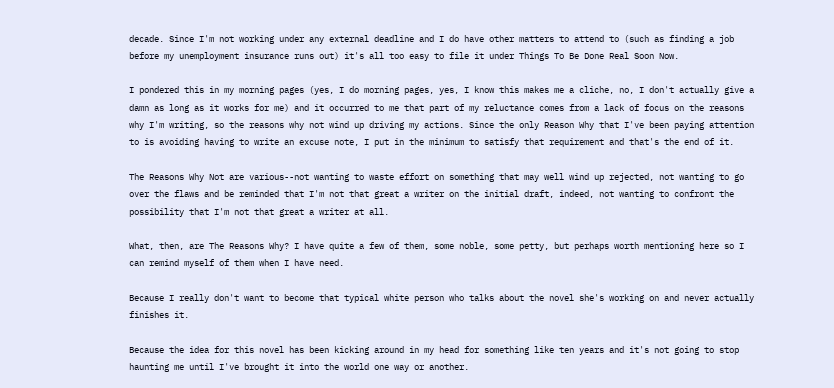decade. Since I'm not working under any external deadline and I do have other matters to attend to (such as finding a job before my unemployment insurance runs out) it's all too easy to file it under Things To Be Done Real Soon Now.

I pondered this in my morning pages (yes, I do morning pages, yes, I know this makes me a cliche, no, I don't actually give a damn as long as it works for me) and it occurred to me that part of my reluctance comes from a lack of focus on the reasons why I'm writing, so the reasons why not wind up driving my actions. Since the only Reason Why that I've been paying attention to is avoiding having to write an excuse note, I put in the minimum to satisfy that requirement and that's the end of it.

The Reasons Why Not are various--not wanting to waste effort on something that may well wind up rejected, not wanting to go over the flaws and be reminded that I'm not that great a writer on the initial draft, indeed, not wanting to confront the possibility that I'm not that great a writer at all.

What, then, are The Reasons Why? I have quite a few of them, some noble, some petty, but perhaps worth mentioning here so I can remind myself of them when I have need.

Because I really don't want to become that typical white person who talks about the novel she's working on and never actually finishes it.

Because the idea for this novel has been kicking around in my head for something like ten years and it's not going to stop haunting me until I've brought it into the world one way or another.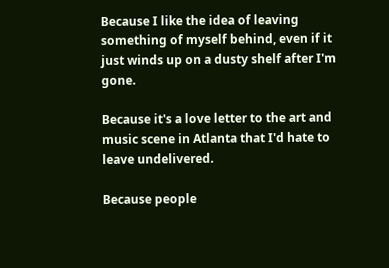Because I like the idea of leaving something of myself behind, even if it just winds up on a dusty shelf after I'm gone.

Because it's a love letter to the art and music scene in Atlanta that I'd hate to leave undelivered.

Because people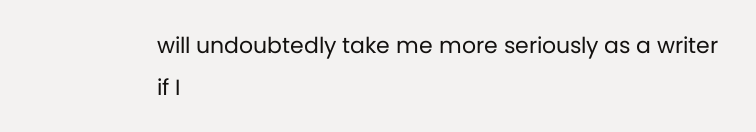will undoubtedly take me more seriously as a writer if I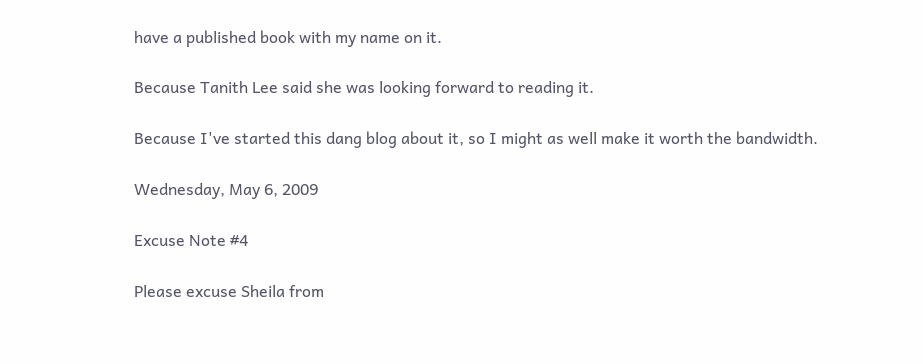have a published book with my name on it.

Because Tanith Lee said she was looking forward to reading it.

Because I've started this dang blog about it, so I might as well make it worth the bandwidth.

Wednesday, May 6, 2009

Excuse Note #4

Please excuse Sheila from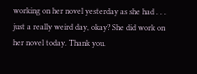working on her novel yesterday as she had . . . just a really weird day, okay? She did work on her novel today. Thank you.